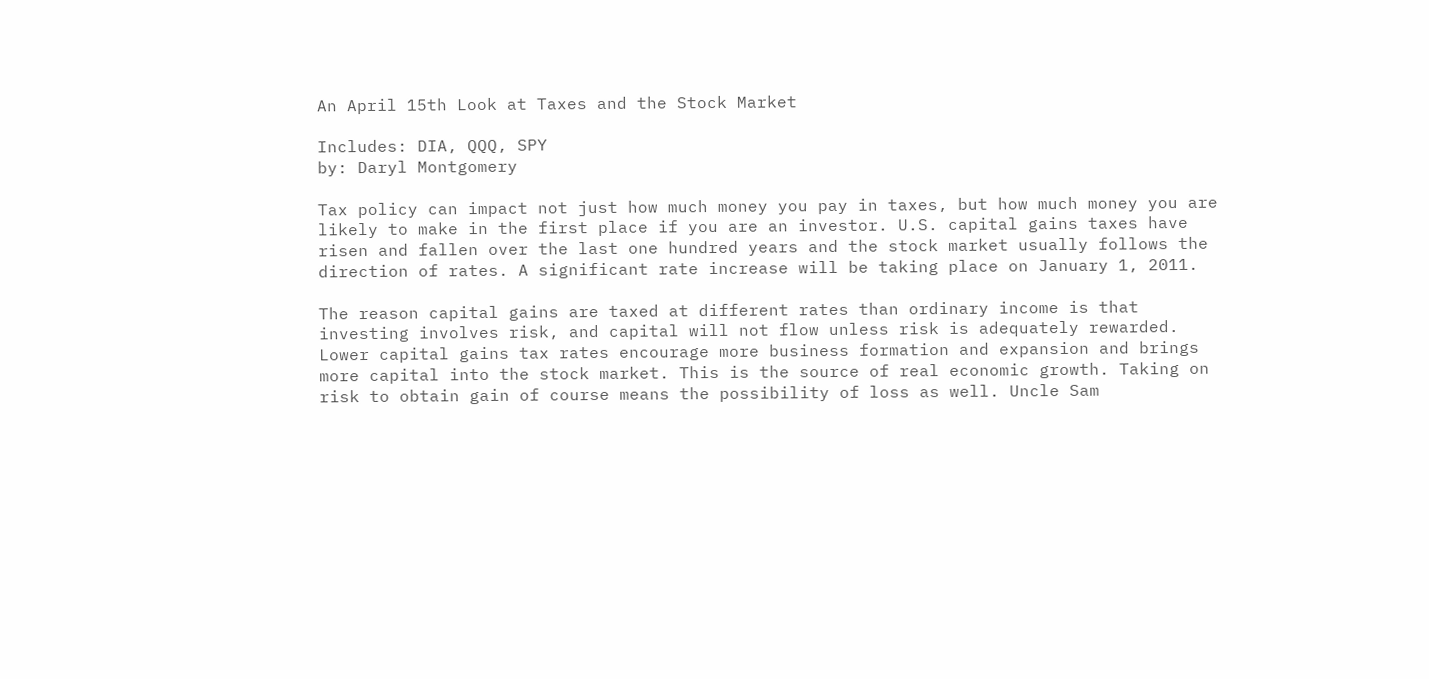An April 15th Look at Taxes and the Stock Market

Includes: DIA, QQQ, SPY
by: Daryl Montgomery

Tax policy can impact not just how much money you pay in taxes, but how much money you are likely to make in the first place if you are an investor. U.S. capital gains taxes have risen and fallen over the last one hundred years and the stock market usually follows the direction of rates. A significant rate increase will be taking place on January 1, 2011.

The reason capital gains are taxed at different rates than ordinary income is that investing involves risk, and capital will not flow unless risk is adequately rewarded. Lower capital gains tax rates encourage more business formation and expansion and brings more capital into the stock market. This is the source of real economic growth. Taking on risk to obtain gain of course means the possibility of loss as well. Uncle Sam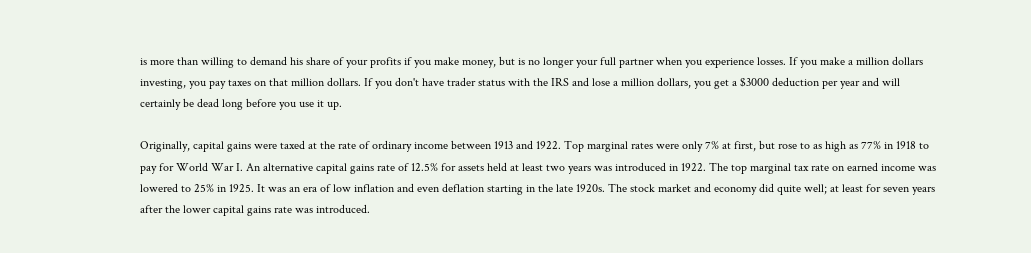is more than willing to demand his share of your profits if you make money, but is no longer your full partner when you experience losses. If you make a million dollars investing, you pay taxes on that million dollars. If you don't have trader status with the IRS and lose a million dollars, you get a $3000 deduction per year and will certainly be dead long before you use it up.

Originally, capital gains were taxed at the rate of ordinary income between 1913 and 1922. Top marginal rates were only 7% at first, but rose to as high as 77% in 1918 to pay for World War I. An alternative capital gains rate of 12.5% for assets held at least two years was introduced in 1922. The top marginal tax rate on earned income was lowered to 25% in 1925. It was an era of low inflation and even deflation starting in the late 1920s. The stock market and economy did quite well; at least for seven years after the lower capital gains rate was introduced.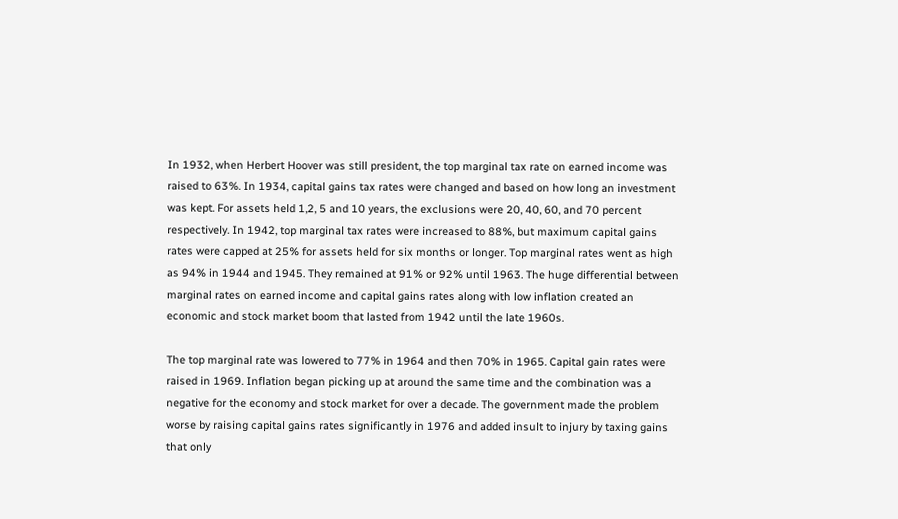In 1932, when Herbert Hoover was still president, the top marginal tax rate on earned income was raised to 63%. In 1934, capital gains tax rates were changed and based on how long an investment was kept. For assets held 1,2, 5 and 10 years, the exclusions were 20, 40, 60, and 70 percent respectively. In 1942, top marginal tax rates were increased to 88%, but maximum capital gains rates were capped at 25% for assets held for six months or longer. Top marginal rates went as high as 94% in 1944 and 1945. They remained at 91% or 92% until 1963. The huge differential between marginal rates on earned income and capital gains rates along with low inflation created an economic and stock market boom that lasted from 1942 until the late 1960s.

The top marginal rate was lowered to 77% in 1964 and then 70% in 1965. Capital gain rates were raised in 1969. Inflation began picking up at around the same time and the combination was a negative for the economy and stock market for over a decade. The government made the problem worse by raising capital gains rates significantly in 1976 and added insult to injury by taxing gains that only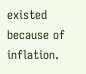existed because of inflation.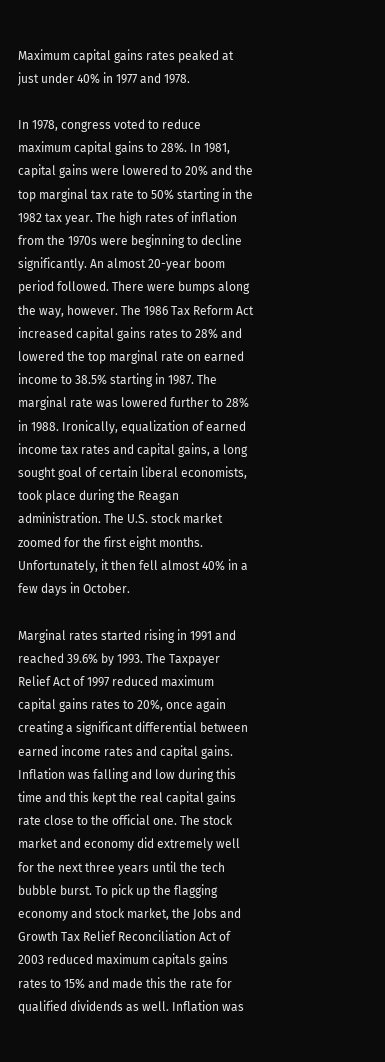Maximum capital gains rates peaked at just under 40% in 1977 and 1978.

In 1978, congress voted to reduce maximum capital gains to 28%. In 1981, capital gains were lowered to 20% and the top marginal tax rate to 50% starting in the 1982 tax year. The high rates of inflation from the 1970s were beginning to decline significantly. An almost 20-year boom period followed. There were bumps along the way, however. The 1986 Tax Reform Act increased capital gains rates to 28% and lowered the top marginal rate on earned income to 38.5% starting in 1987. The marginal rate was lowered further to 28% in 1988. Ironically, equalization of earned income tax rates and capital gains, a long sought goal of certain liberal economists, took place during the Reagan administration. The U.S. stock market zoomed for the first eight months. Unfortunately, it then fell almost 40% in a few days in October.

Marginal rates started rising in 1991 and reached 39.6% by 1993. The Taxpayer Relief Act of 1997 reduced maximum capital gains rates to 20%, once again creating a significant differential between earned income rates and capital gains. Inflation was falling and low during this time and this kept the real capital gains rate close to the official one. The stock market and economy did extremely well for the next three years until the tech bubble burst. To pick up the flagging economy and stock market, the Jobs and Growth Tax Relief Reconciliation Act of 2003 reduced maximum capitals gains rates to 15% and made this the rate for qualified dividends as well. Inflation was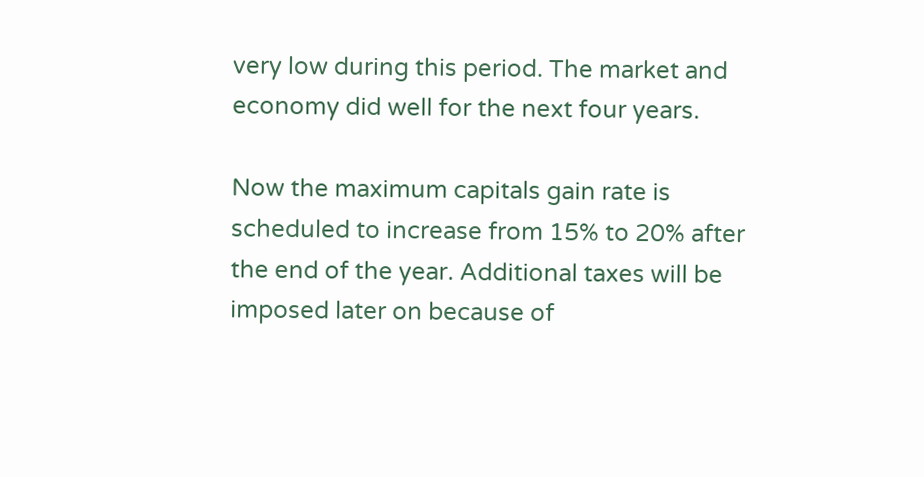very low during this period. The market and economy did well for the next four years.

Now the maximum capitals gain rate is scheduled to increase from 15% to 20% after the end of the year. Additional taxes will be imposed later on because of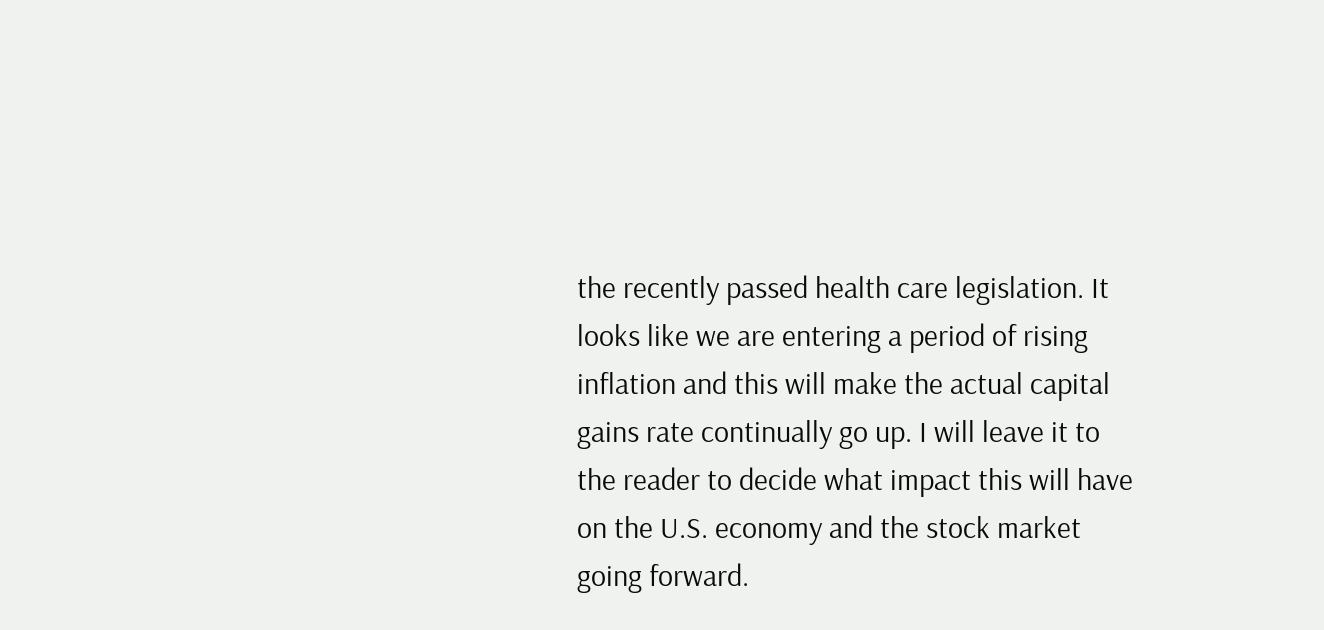the recently passed health care legislation. It looks like we are entering a period of rising inflation and this will make the actual capital gains rate continually go up. I will leave it to the reader to decide what impact this will have on the U.S. economy and the stock market going forward.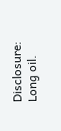Disclosure: Long oil.